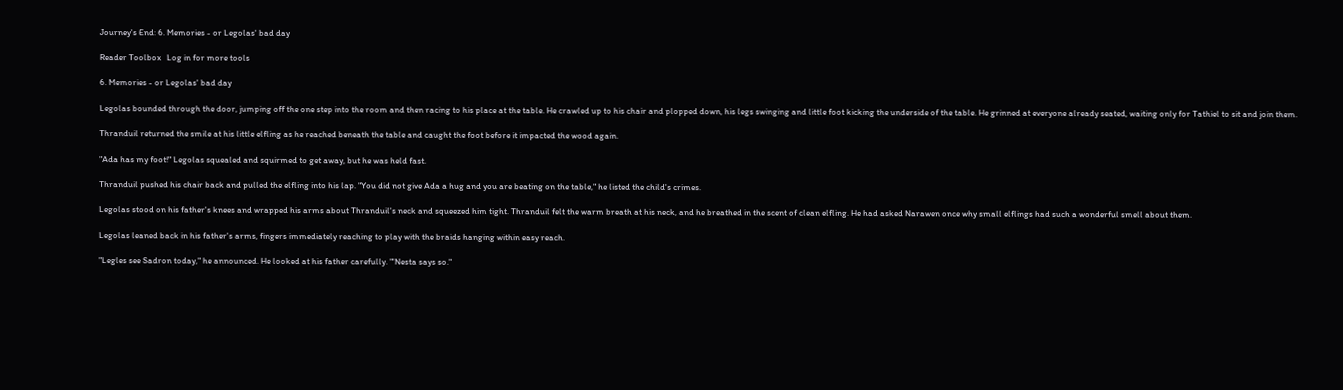Journey's End: 6. Memories - or Legolas' bad day

Reader Toolbox   Log in for more tools

6. Memories - or Legolas' bad day

Legolas bounded through the door, jumping off the one step into the room and then racing to his place at the table. He crawled up to his chair and plopped down, his legs swinging and little foot kicking the underside of the table. He grinned at everyone already seated, waiting only for Tathiel to sit and join them.

Thranduil returned the smile at his little elfling as he reached beneath the table and caught the foot before it impacted the wood again.

"Ada has my foot!" Legolas squealed and squirmed to get away, but he was held fast.

Thranduil pushed his chair back and pulled the elfling into his lap. "You did not give Ada a hug and you are beating on the table," he listed the child's crimes.

Legolas stood on his father's knees and wrapped his arms about Thranduil's neck and squeezed him tight. Thranduil felt the warm breath at his neck, and he breathed in the scent of clean elfling. He had asked Narawen once why small elflings had such a wonderful smell about them.

Legolas leaned back in his father's arms, fingers immediately reaching to play with the braids hanging within easy reach.

"Legles see Sadron today," he announced. He looked at his father carefully. "'Nesta says so."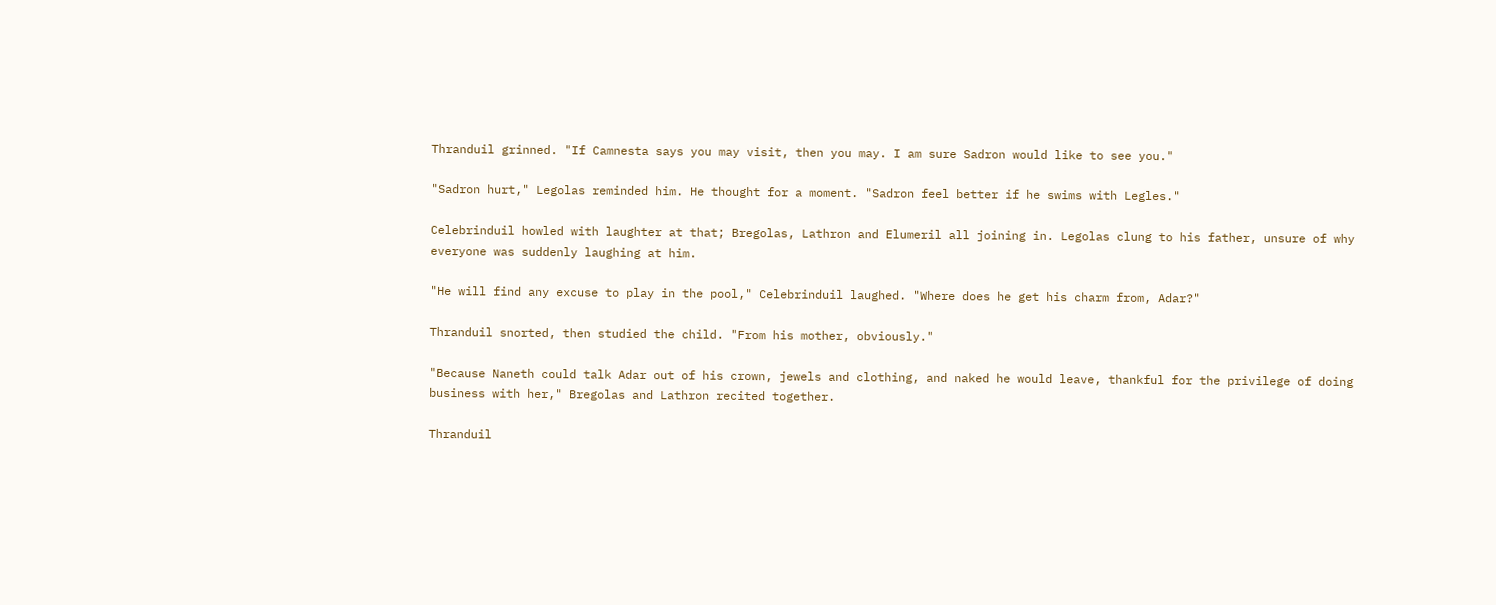Thranduil grinned. "If Camnesta says you may visit, then you may. I am sure Sadron would like to see you."

"Sadron hurt," Legolas reminded him. He thought for a moment. "Sadron feel better if he swims with Legles."

Celebrinduil howled with laughter at that; Bregolas, Lathron and Elumeril all joining in. Legolas clung to his father, unsure of why everyone was suddenly laughing at him.

"He will find any excuse to play in the pool," Celebrinduil laughed. "Where does he get his charm from, Adar?"

Thranduil snorted, then studied the child. "From his mother, obviously."

"Because Naneth could talk Adar out of his crown, jewels and clothing, and naked he would leave, thankful for the privilege of doing business with her," Bregolas and Lathron recited together.

Thranduil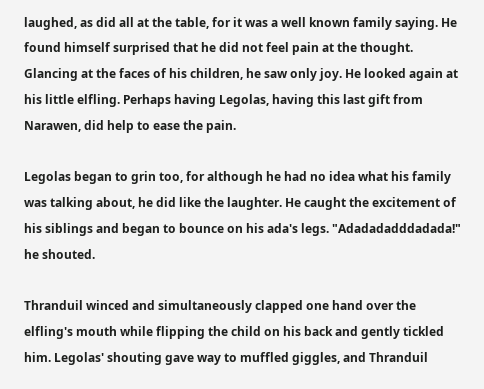laughed, as did all at the table, for it was a well known family saying. He found himself surprised that he did not feel pain at the thought. Glancing at the faces of his children, he saw only joy. He looked again at his little elfling. Perhaps having Legolas, having this last gift from Narawen, did help to ease the pain.

Legolas began to grin too, for although he had no idea what his family was talking about, he did like the laughter. He caught the excitement of his siblings and began to bounce on his ada's legs. "Adadadadddadada!" he shouted.

Thranduil winced and simultaneously clapped one hand over the elfling's mouth while flipping the child on his back and gently tickled him. Legolas' shouting gave way to muffled giggles, and Thranduil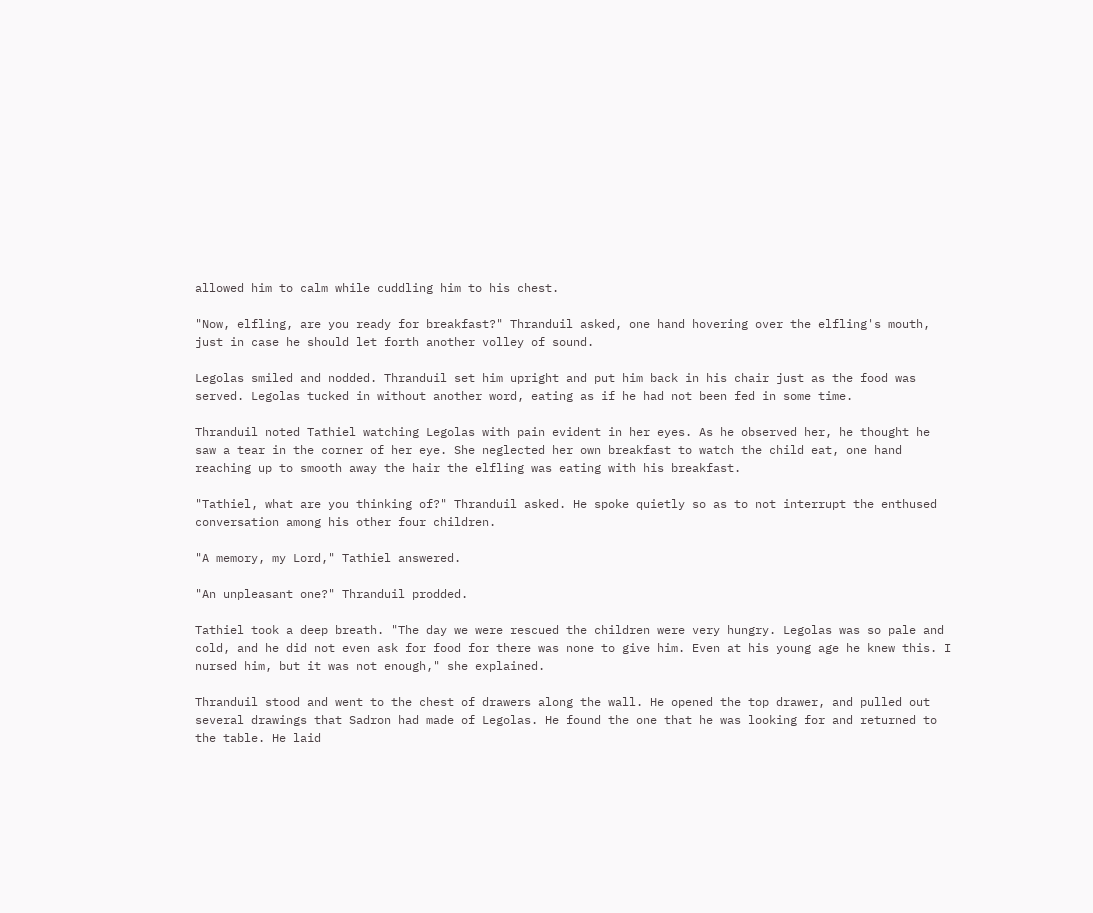allowed him to calm while cuddling him to his chest.

"Now, elfling, are you ready for breakfast?" Thranduil asked, one hand hovering over the elfling's mouth, just in case he should let forth another volley of sound.

Legolas smiled and nodded. Thranduil set him upright and put him back in his chair just as the food was served. Legolas tucked in without another word, eating as if he had not been fed in some time.

Thranduil noted Tathiel watching Legolas with pain evident in her eyes. As he observed her, he thought he saw a tear in the corner of her eye. She neglected her own breakfast to watch the child eat, one hand reaching up to smooth away the hair the elfling was eating with his breakfast.

"Tathiel, what are you thinking of?" Thranduil asked. He spoke quietly so as to not interrupt the enthused conversation among his other four children.

"A memory, my Lord," Tathiel answered.

"An unpleasant one?" Thranduil prodded.

Tathiel took a deep breath. "The day we were rescued the children were very hungry. Legolas was so pale and cold, and he did not even ask for food for there was none to give him. Even at his young age he knew this. I nursed him, but it was not enough," she explained.

Thranduil stood and went to the chest of drawers along the wall. He opened the top drawer, and pulled out several drawings that Sadron had made of Legolas. He found the one that he was looking for and returned to the table. He laid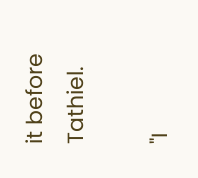it before Tathiel.

"I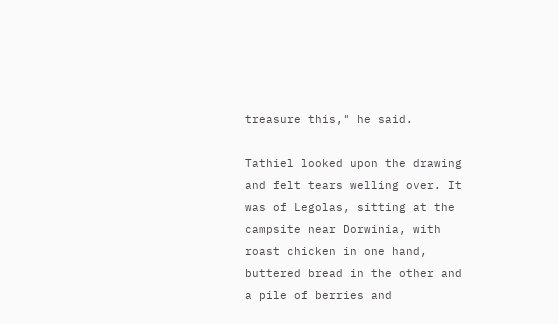treasure this," he said.

Tathiel looked upon the drawing and felt tears welling over. It was of Legolas, sitting at the campsite near Dorwinia, with roast chicken in one hand, buttered bread in the other and a pile of berries and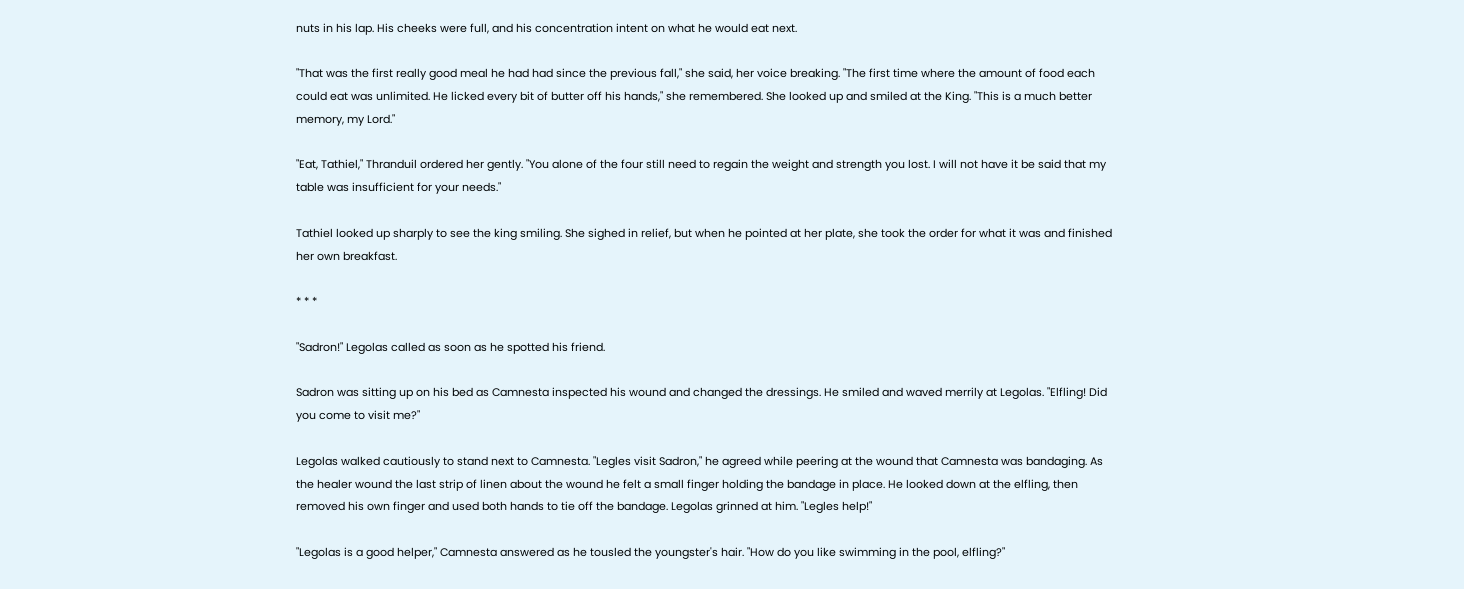nuts in his lap. His cheeks were full, and his concentration intent on what he would eat next.

"That was the first really good meal he had had since the previous fall," she said, her voice breaking. "The first time where the amount of food each could eat was unlimited. He licked every bit of butter off his hands," she remembered. She looked up and smiled at the King. "This is a much better memory, my Lord."

"Eat, Tathiel," Thranduil ordered her gently. "You alone of the four still need to regain the weight and strength you lost. I will not have it be said that my table was insufficient for your needs."

Tathiel looked up sharply to see the king smiling. She sighed in relief, but when he pointed at her plate, she took the order for what it was and finished her own breakfast.

* * *

"Sadron!" Legolas called as soon as he spotted his friend.

Sadron was sitting up on his bed as Camnesta inspected his wound and changed the dressings. He smiled and waved merrily at Legolas. "Elfling! Did you come to visit me?"

Legolas walked cautiously to stand next to Camnesta. "Legles visit Sadron," he agreed while peering at the wound that Camnesta was bandaging. As the healer wound the last strip of linen about the wound he felt a small finger holding the bandage in place. He looked down at the elfling, then removed his own finger and used both hands to tie off the bandage. Legolas grinned at him. "Legles help!"

"Legolas is a good helper," Camnesta answered as he tousled the youngster's hair. "How do you like swimming in the pool, elfling?"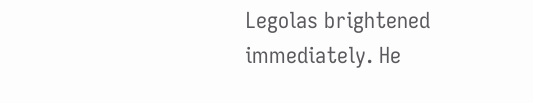Legolas brightened immediately. He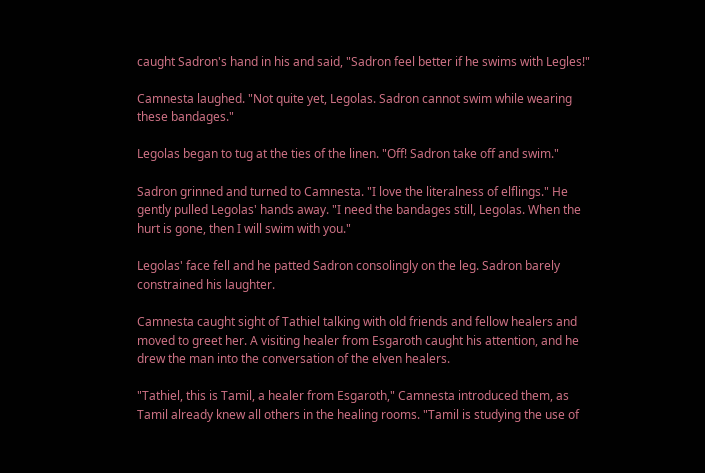caught Sadron's hand in his and said, "Sadron feel better if he swims with Legles!"

Camnesta laughed. "Not quite yet, Legolas. Sadron cannot swim while wearing these bandages."

Legolas began to tug at the ties of the linen. "Off! Sadron take off and swim."

Sadron grinned and turned to Camnesta. "I love the literalness of elflings." He gently pulled Legolas' hands away. "I need the bandages still, Legolas. When the hurt is gone, then I will swim with you."

Legolas' face fell and he patted Sadron consolingly on the leg. Sadron barely constrained his laughter.

Camnesta caught sight of Tathiel talking with old friends and fellow healers and moved to greet her. A visiting healer from Esgaroth caught his attention, and he drew the man into the conversation of the elven healers.

"Tathiel, this is Tamil, a healer from Esgaroth," Camnesta introduced them, as Tamil already knew all others in the healing rooms. "Tamil is studying the use of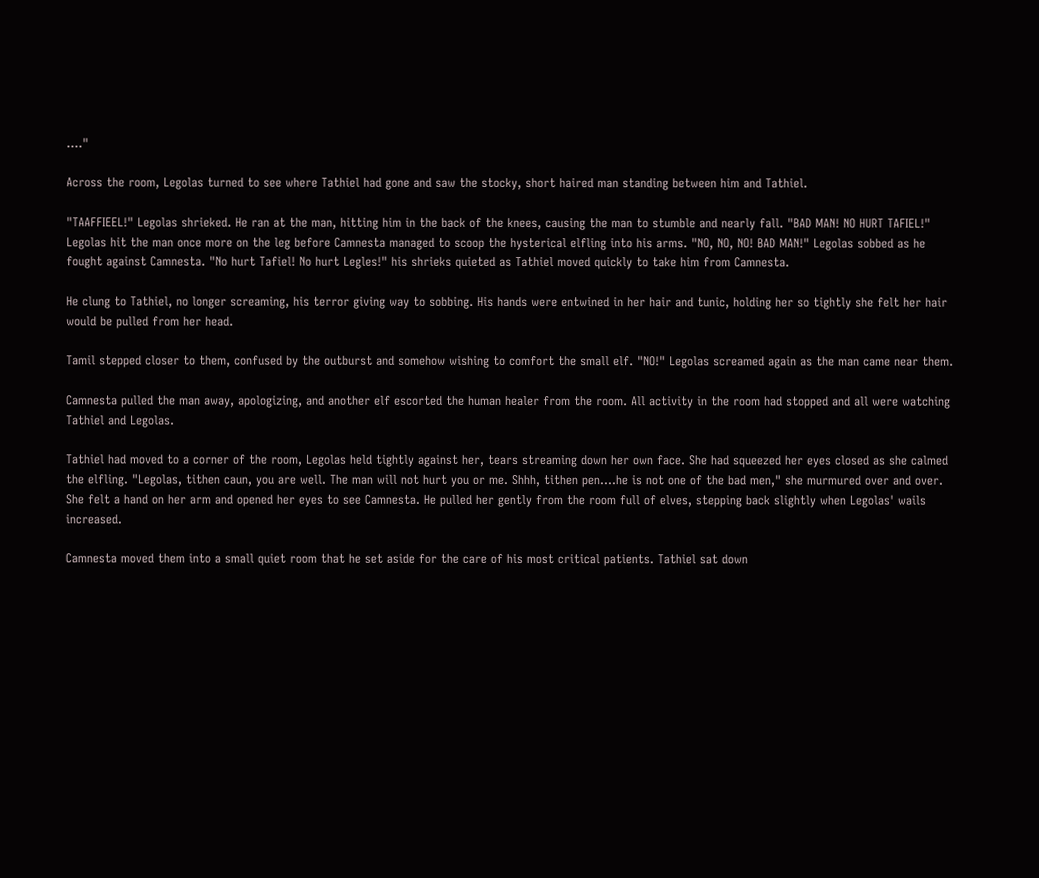…."

Across the room, Legolas turned to see where Tathiel had gone and saw the stocky, short haired man standing between him and Tathiel.

"TAAFFIEEL!" Legolas shrieked. He ran at the man, hitting him in the back of the knees, causing the man to stumble and nearly fall. "BAD MAN! NO HURT TAFIEL!" Legolas hit the man once more on the leg before Camnesta managed to scoop the hysterical elfling into his arms. "NO, NO, NO! BAD MAN!" Legolas sobbed as he fought against Camnesta. "No hurt Tafiel! No hurt Legles!" his shrieks quieted as Tathiel moved quickly to take him from Camnesta.

He clung to Tathiel, no longer screaming, his terror giving way to sobbing. His hands were entwined in her hair and tunic, holding her so tightly she felt her hair would be pulled from her head.

Tamil stepped closer to them, confused by the outburst and somehow wishing to comfort the small elf. "NO!" Legolas screamed again as the man came near them.

Camnesta pulled the man away, apologizing, and another elf escorted the human healer from the room. All activity in the room had stopped and all were watching Tathiel and Legolas.

Tathiel had moved to a corner of the room, Legolas held tightly against her, tears streaming down her own face. She had squeezed her eyes closed as she calmed the elfling. "Legolas, tithen caun, you are well. The man will not hurt you or me. Shhh, tithen pen….he is not one of the bad men," she murmured over and over. She felt a hand on her arm and opened her eyes to see Camnesta. He pulled her gently from the room full of elves, stepping back slightly when Legolas' wails increased.

Camnesta moved them into a small quiet room that he set aside for the care of his most critical patients. Tathiel sat down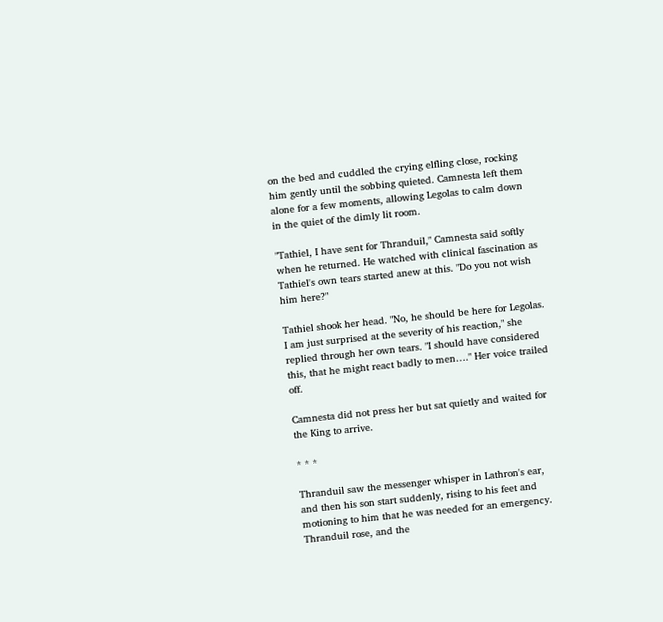on the bed and cuddled the crying elfling close, rocking him gently until the sobbing quieted. Camnesta left them alone for a few moments, allowing Legolas to calm down in the quiet of the dimly lit room.

"Tathiel, I have sent for Thranduil," Camnesta said softly when he returned. He watched with clinical fascination as Tathiel's own tears started anew at this. "Do you not wish him here?"

Tathiel shook her head. "No, he should be here for Legolas. I am just surprised at the severity of his reaction," she replied through her own tears. "I should have considered this, that he might react badly to men…." Her voice trailed off.

Camnesta did not press her but sat quietly and waited for the King to arrive.

* * *

Thranduil saw the messenger whisper in Lathron's ear, and then his son start suddenly, rising to his feet and motioning to him that he was needed for an emergency. Thranduil rose, and the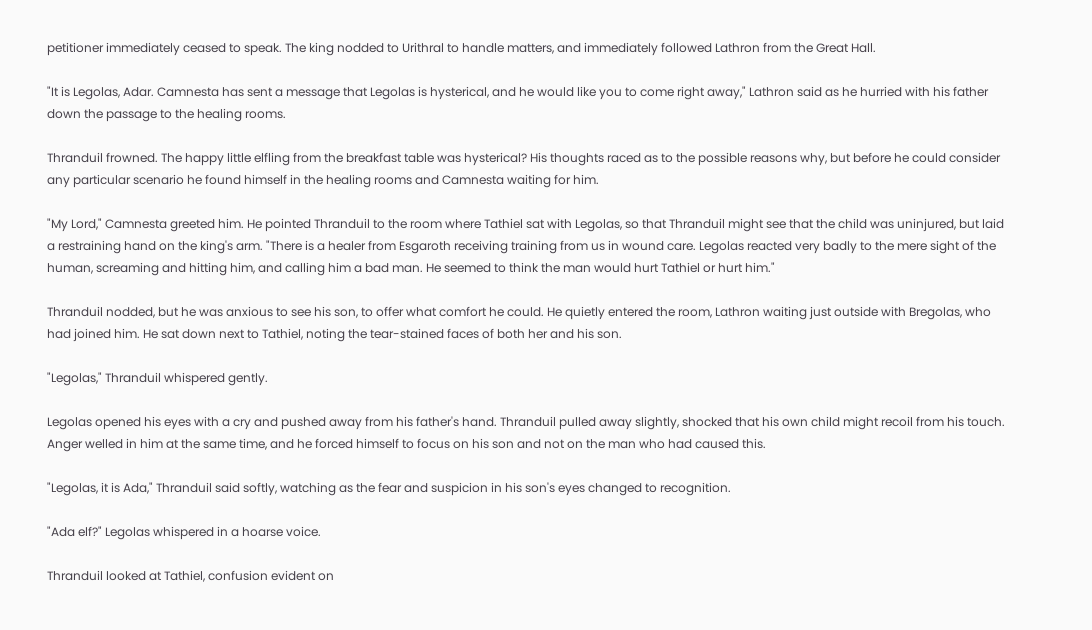petitioner immediately ceased to speak. The king nodded to Urithral to handle matters, and immediately followed Lathron from the Great Hall.

"It is Legolas, Adar. Camnesta has sent a message that Legolas is hysterical, and he would like you to come right away," Lathron said as he hurried with his father down the passage to the healing rooms.

Thranduil frowned. The happy little elfling from the breakfast table was hysterical? His thoughts raced as to the possible reasons why, but before he could consider any particular scenario he found himself in the healing rooms and Camnesta waiting for him.

"My Lord," Camnesta greeted him. He pointed Thranduil to the room where Tathiel sat with Legolas, so that Thranduil might see that the child was uninjured, but laid a restraining hand on the king's arm. "There is a healer from Esgaroth receiving training from us in wound care. Legolas reacted very badly to the mere sight of the human, screaming and hitting him, and calling him a bad man. He seemed to think the man would hurt Tathiel or hurt him."

Thranduil nodded, but he was anxious to see his son, to offer what comfort he could. He quietly entered the room, Lathron waiting just outside with Bregolas, who had joined him. He sat down next to Tathiel, noting the tear-stained faces of both her and his son.

"Legolas," Thranduil whispered gently.

Legolas opened his eyes with a cry and pushed away from his father's hand. Thranduil pulled away slightly, shocked that his own child might recoil from his touch. Anger welled in him at the same time, and he forced himself to focus on his son and not on the man who had caused this.

"Legolas, it is Ada," Thranduil said softly, watching as the fear and suspicion in his son's eyes changed to recognition.

"Ada elf?" Legolas whispered in a hoarse voice.

Thranduil looked at Tathiel, confusion evident on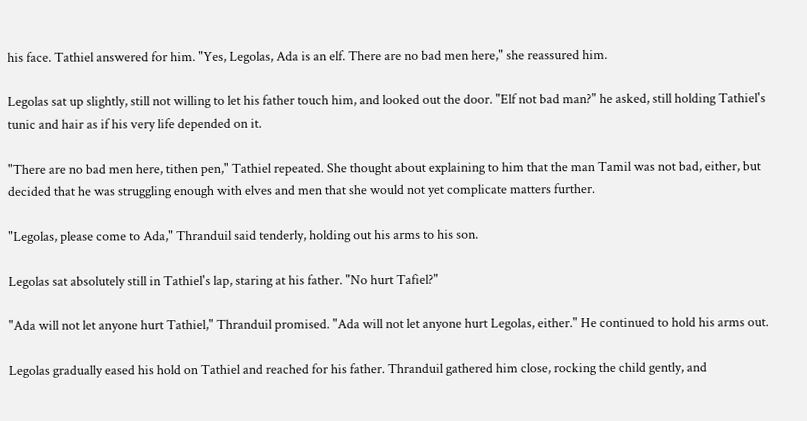his face. Tathiel answered for him. "Yes, Legolas, Ada is an elf. There are no bad men here," she reassured him.

Legolas sat up slightly, still not willing to let his father touch him, and looked out the door. "Elf not bad man?" he asked, still holding Tathiel's tunic and hair as if his very life depended on it.

"There are no bad men here, tithen pen," Tathiel repeated. She thought about explaining to him that the man Tamil was not bad, either, but decided that he was struggling enough with elves and men that she would not yet complicate matters further.

"Legolas, please come to Ada," Thranduil said tenderly, holding out his arms to his son.

Legolas sat absolutely still in Tathiel's lap, staring at his father. "No hurt Tafiel?"

"Ada will not let anyone hurt Tathiel," Thranduil promised. "Ada will not let anyone hurt Legolas, either." He continued to hold his arms out.

Legolas gradually eased his hold on Tathiel and reached for his father. Thranduil gathered him close, rocking the child gently, and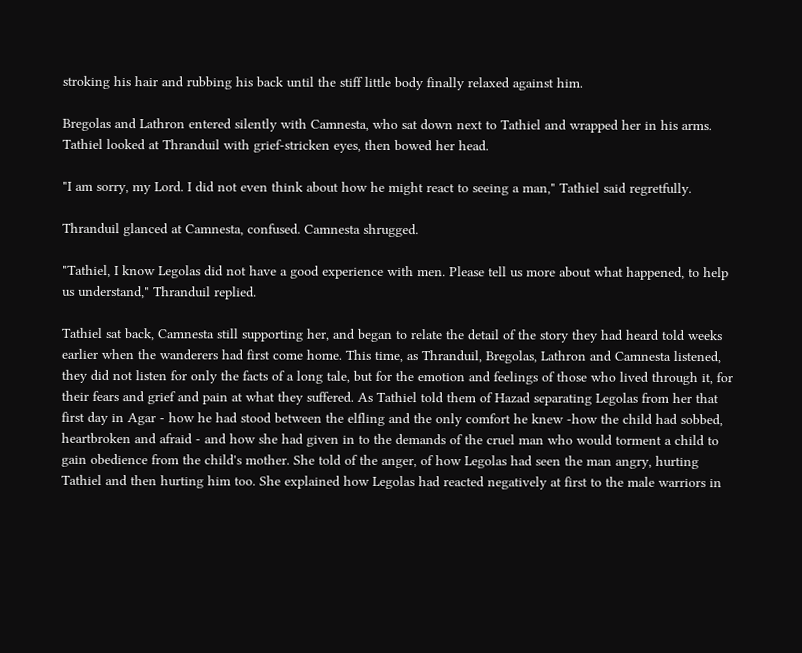stroking his hair and rubbing his back until the stiff little body finally relaxed against him.

Bregolas and Lathron entered silently with Camnesta, who sat down next to Tathiel and wrapped her in his arms. Tathiel looked at Thranduil with grief-stricken eyes, then bowed her head.

"I am sorry, my Lord. I did not even think about how he might react to seeing a man," Tathiel said regretfully.

Thranduil glanced at Camnesta, confused. Camnesta shrugged.

"Tathiel, I know Legolas did not have a good experience with men. Please tell us more about what happened, to help us understand," Thranduil replied.

Tathiel sat back, Camnesta still supporting her, and began to relate the detail of the story they had heard told weeks earlier when the wanderers had first come home. This time, as Thranduil, Bregolas, Lathron and Camnesta listened, they did not listen for only the facts of a long tale, but for the emotion and feelings of those who lived through it, for their fears and grief and pain at what they suffered. As Tathiel told them of Hazad separating Legolas from her that first day in Agar - how he had stood between the elfling and the only comfort he knew -how the child had sobbed, heartbroken and afraid - and how she had given in to the demands of the cruel man who would torment a child to gain obedience from the child's mother. She told of the anger, of how Legolas had seen the man angry, hurting Tathiel and then hurting him too. She explained how Legolas had reacted negatively at first to the male warriors in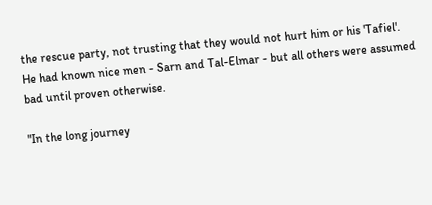the rescue party, not trusting that they would not hurt him or his 'Tafiel'. He had known nice men - Sarn and Tal-Elmar - but all others were assumed bad until proven otherwise.

"In the long journey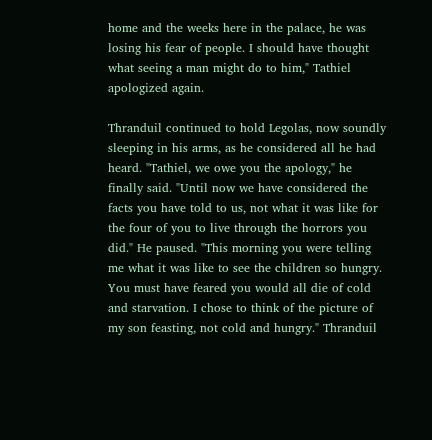home and the weeks here in the palace, he was losing his fear of people. I should have thought what seeing a man might do to him," Tathiel apologized again.

Thranduil continued to hold Legolas, now soundly sleeping in his arms, as he considered all he had heard. "Tathiel, we owe you the apology," he finally said. "Until now we have considered the facts you have told to us, not what it was like for the four of you to live through the horrors you did." He paused. "This morning you were telling me what it was like to see the children so hungry. You must have feared you would all die of cold and starvation. I chose to think of the picture of my son feasting, not cold and hungry." Thranduil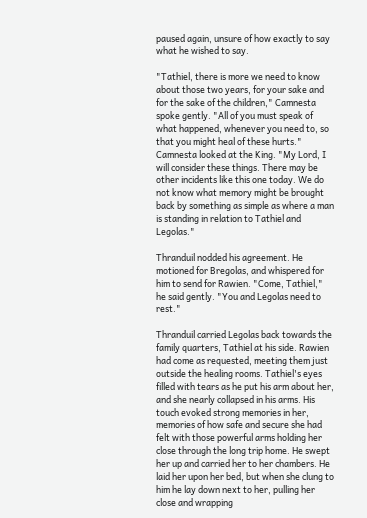paused again, unsure of how exactly to say what he wished to say.

"Tathiel, there is more we need to know about those two years, for your sake and for the sake of the children," Camnesta spoke gently. "All of you must speak of what happened, whenever you need to, so that you might heal of these hurts." Camnesta looked at the King. "My Lord, I will consider these things. There may be other incidents like this one today. We do not know what memory might be brought back by something as simple as where a man is standing in relation to Tathiel and Legolas."

Thranduil nodded his agreement. He motioned for Bregolas, and whispered for him to send for Rawien. "Come, Tathiel," he said gently. "You and Legolas need to rest."

Thranduil carried Legolas back towards the family quarters, Tathiel at his side. Rawien had come as requested, meeting them just outside the healing rooms. Tathiel's eyes filled with tears as he put his arm about her, and she nearly collapsed in his arms. His touch evoked strong memories in her, memories of how safe and secure she had felt with those powerful arms holding her close through the long trip home. He swept her up and carried her to her chambers. He laid her upon her bed, but when she clung to him he lay down next to her, pulling her close and wrapping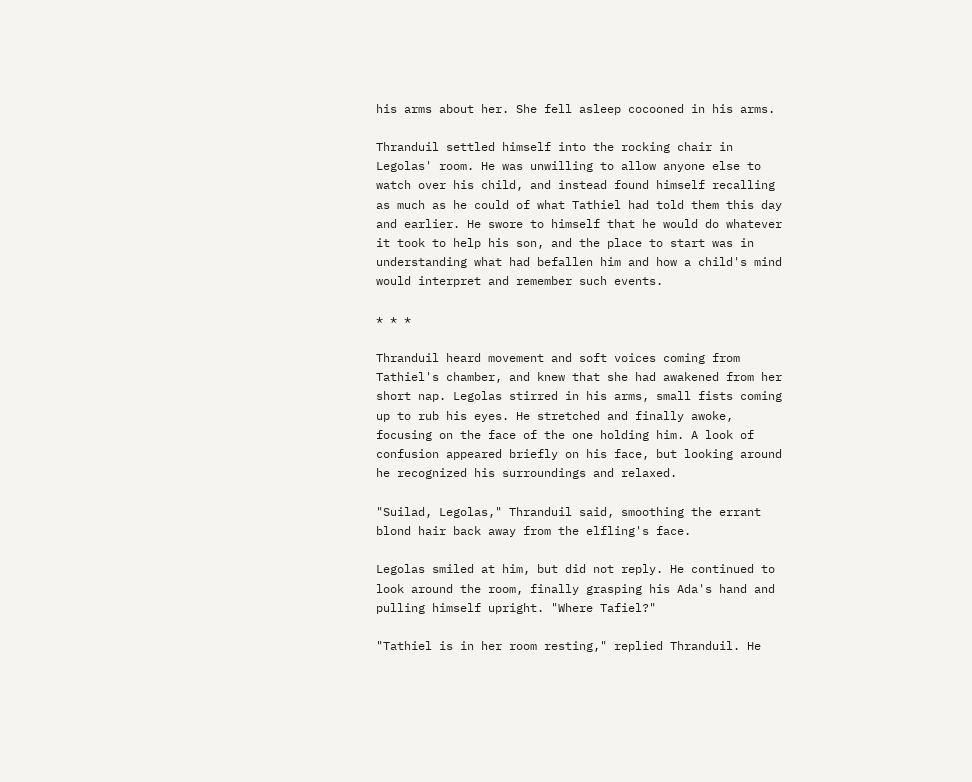his arms about her. She fell asleep cocooned in his arms.

Thranduil settled himself into the rocking chair in Legolas' room. He was unwilling to allow anyone else to watch over his child, and instead found himself recalling as much as he could of what Tathiel had told them this day and earlier. He swore to himself that he would do whatever it took to help his son, and the place to start was in understanding what had befallen him and how a child's mind would interpret and remember such events.

* * *

Thranduil heard movement and soft voices coming from Tathiel's chamber, and knew that she had awakened from her short nap. Legolas stirred in his arms, small fists coming up to rub his eyes. He stretched and finally awoke, focusing on the face of the one holding him. A look of confusion appeared briefly on his face, but looking around he recognized his surroundings and relaxed.

"Suilad, Legolas," Thranduil said, smoothing the errant blond hair back away from the elfling's face.

Legolas smiled at him, but did not reply. He continued to look around the room, finally grasping his Ada's hand and pulling himself upright. "Where Tafiel?"

"Tathiel is in her room resting," replied Thranduil. He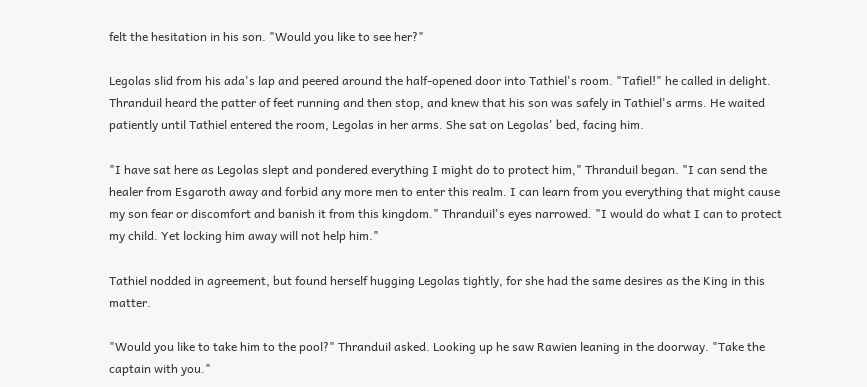felt the hesitation in his son. "Would you like to see her?"

Legolas slid from his ada's lap and peered around the half-opened door into Tathiel's room. "Tafiel!" he called in delight. Thranduil heard the patter of feet running and then stop, and knew that his son was safely in Tathiel's arms. He waited patiently until Tathiel entered the room, Legolas in her arms. She sat on Legolas' bed, facing him.

"I have sat here as Legolas slept and pondered everything I might do to protect him," Thranduil began. "I can send the healer from Esgaroth away and forbid any more men to enter this realm. I can learn from you everything that might cause my son fear or discomfort and banish it from this kingdom." Thranduil's eyes narrowed. "I would do what I can to protect my child. Yet locking him away will not help him."

Tathiel nodded in agreement, but found herself hugging Legolas tightly, for she had the same desires as the King in this matter.

"Would you like to take him to the pool?" Thranduil asked. Looking up he saw Rawien leaning in the doorway. "Take the captain with you."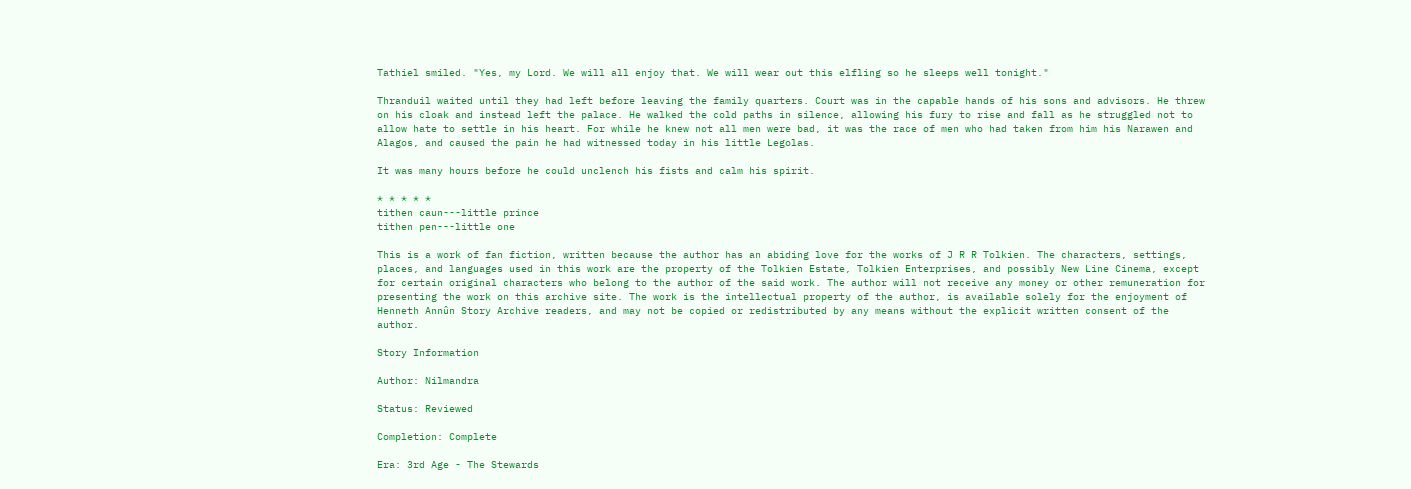Tathiel smiled. "Yes, my Lord. We will all enjoy that. We will wear out this elfling so he sleeps well tonight."

Thranduil waited until they had left before leaving the family quarters. Court was in the capable hands of his sons and advisors. He threw on his cloak and instead left the palace. He walked the cold paths in silence, allowing his fury to rise and fall as he struggled not to allow hate to settle in his heart. For while he knew not all men were bad, it was the race of men who had taken from him his Narawen and Alagos, and caused the pain he had witnessed today in his little Legolas.

It was many hours before he could unclench his fists and calm his spirit.

* * * * *
tithen caun---little prince
tithen pen---little one

This is a work of fan fiction, written because the author has an abiding love for the works of J R R Tolkien. The characters, settings, places, and languages used in this work are the property of the Tolkien Estate, Tolkien Enterprises, and possibly New Line Cinema, except for certain original characters who belong to the author of the said work. The author will not receive any money or other remuneration for presenting the work on this archive site. The work is the intellectual property of the author, is available solely for the enjoyment of Henneth Annûn Story Archive readers, and may not be copied or redistributed by any means without the explicit written consent of the author.

Story Information

Author: Nilmandra

Status: Reviewed

Completion: Complete

Era: 3rd Age - The Stewards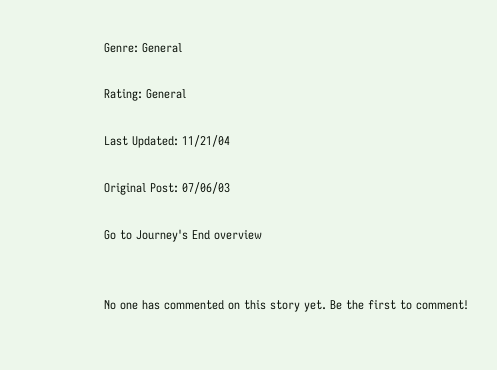Genre: General

Rating: General

Last Updated: 11/21/04

Original Post: 07/06/03

Go to Journey's End overview


No one has commented on this story yet. Be the first to comment!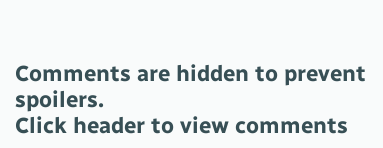Comments are hidden to prevent spoilers.
Click header to view comments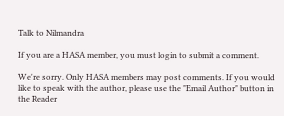Talk to Nilmandra

If you are a HASA member, you must login to submit a comment.

We're sorry. Only HASA members may post comments. If you would like to speak with the author, please use the "Email Author" button in the Reader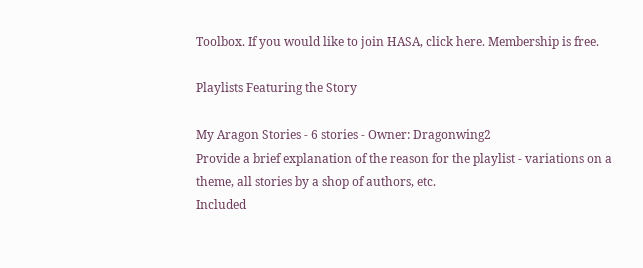Toolbox. If you would like to join HASA, click here. Membership is free.

Playlists Featuring the Story

My Aragon Stories - 6 stories - Owner: Dragonwing2
Provide a brief explanation of the reason for the playlist - variations on a theme, all stories by a shop of authors, etc.
Included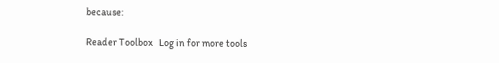because:

Reader Toolbox   Log in for more tools